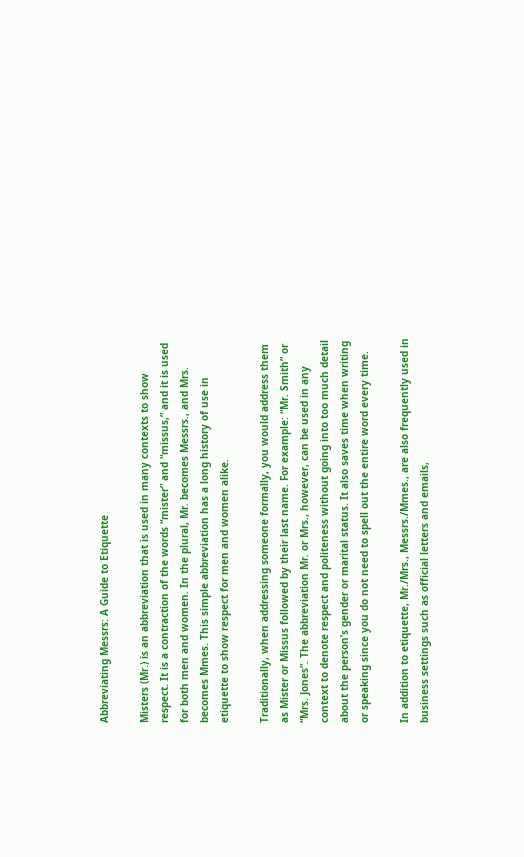Abbreviating Messrs: A Guide to Etiquette

Misters (Mr.) is an abbreviation that is used in many contexts to show respect. It is a contraction of the words “mister” and “missus,” and it is used for both men and women. In the plural, Mr. becomes Messrs., and Mrs. becomes Mmes. This simple abbreviation has a long history of use in etiquette to show respect for men and women alike.

Traditionally, when addressing someone formally, you would address them as Mister or Missus followed by their last name. For example: “Mr. Smith” or “Mrs. Jones”. The abbreviation Mr. or Mrs., however, can be used in any context to denote respect and politeness without going into too much detail about the person’s gender or marital status. It also saves time when writing or speaking since you do not need to spell out the entire word every time.

In addition to etiquette, Mr./Mrs., Messrs./Mmes., are also frequently used in business settings such as official letters and emails,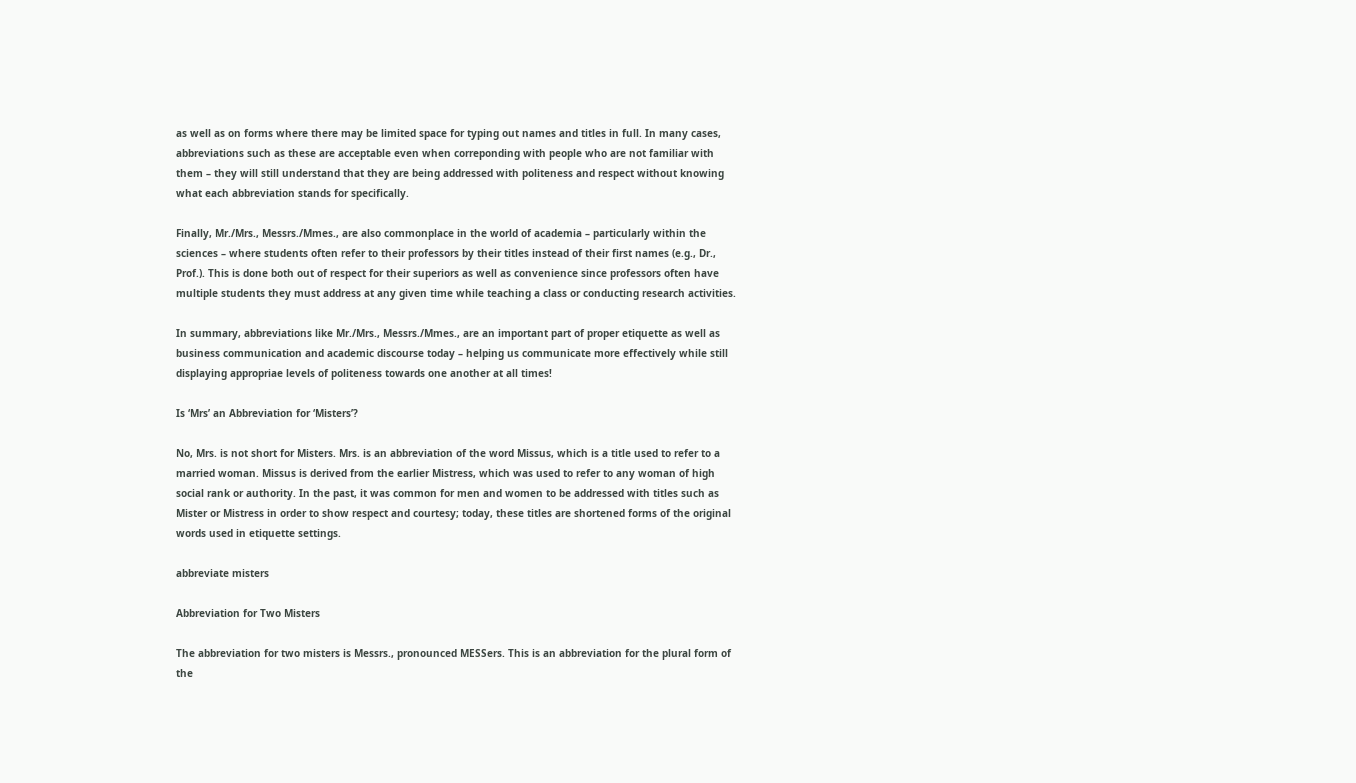as well as on forms where there may be limited space for typing out names and titles in full. In many cases, abbreviations such as these are acceptable even when correponding with people who are not familiar with them – they will still understand that they are being addressed with politeness and respect without knowing what each abbreviation stands for specifically.

Finally, Mr./Mrs., Messrs./Mmes., are also commonplace in the world of academia – particularly within the sciences – where students often refer to their professors by their titles instead of their first names (e.g., Dr., Prof.). This is done both out of respect for their superiors as well as convenience since professors often have multiple students they must address at any given time while teaching a class or conducting research activities.

In summary, abbreviations like Mr./Mrs., Messrs./Mmes., are an important part of proper etiquette as well as business communication and academic discourse today – helping us communicate more effectively while still displaying appropriae levels of politeness towards one another at all times!

Is ‘Mrs’ an Abbreviation for ‘Misters’?

No, Mrs. is not short for Misters. Mrs. is an abbreviation of the word Missus, which is a title used to refer to a married woman. Missus is derived from the earlier Mistress, which was used to refer to any woman of high social rank or authority. In the past, it was common for men and women to be addressed with titles such as Mister or Mistress in order to show respect and courtesy; today, these titles are shortened forms of the original words used in etiquette settings.

abbreviate misters

Abbreviation for Two Misters

The abbreviation for two misters is Messrs., pronounced MESSers. This is an abbreviation for the plural form of the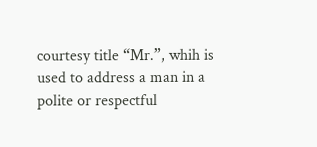courtesy title “Mr.”, whih is used to address a man in a polite or respectful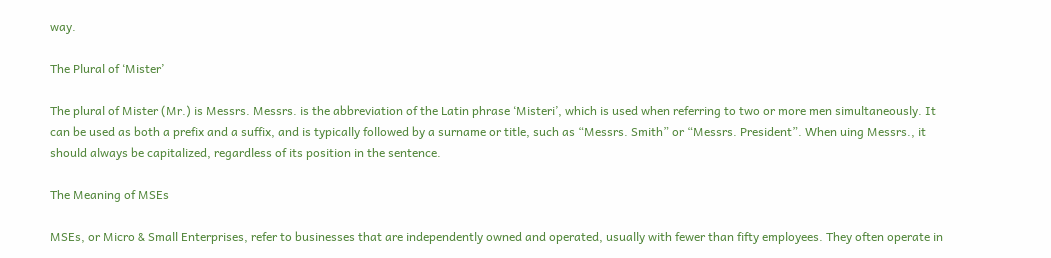way.

The Plural of ‘Mister’

The plural of Mister (Mr.) is Messrs. Messrs. is the abbreviation of the Latin phrase ‘Misteri’, which is used when referring to two or more men simultaneously. It can be used as both a prefix and a suffix, and is typically followed by a surname or title, such as “Messrs. Smith” or “Messrs. President”. When uing Messrs., it should always be capitalized, regardless of its position in the sentence.

The Meaning of MSEs

MSEs, or Micro & Small Enterprises, refer to businesses that are independently owned and operated, usually with fewer than fifty employees. They often operate in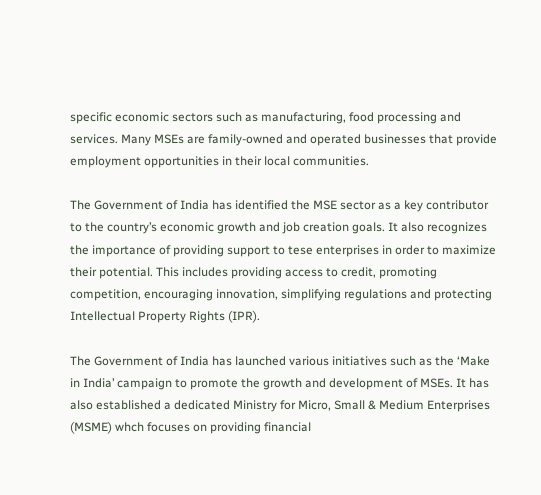specific economic sectors such as manufacturing, food processing and services. Many MSEs are family-owned and operated businesses that provide employment opportunities in their local communities.

The Government of India has identified the MSE sector as a key contributor to the country’s economic growth and job creation goals. It also recognizes the importance of providing support to tese enterprises in order to maximize their potential. This includes providing access to credit, promoting competition, encouraging innovation, simplifying regulations and protecting Intellectual Property Rights (IPR).

The Government of India has launched various initiatives such as the ‘Make in India’ campaign to promote the growth and development of MSEs. It has also established a dedicated Ministry for Micro, Small & Medium Enterprises (MSME) whch focuses on providing financial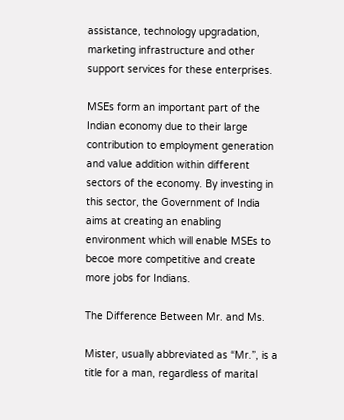assistance, technology upgradation, marketing infrastructure and other support services for these enterprises.

MSEs form an important part of the Indian economy due to their large contribution to employment generation and value addition within different sectors of the economy. By investing in this sector, the Government of India aims at creating an enabling environment which will enable MSEs to becoe more competitive and create more jobs for Indians.

The Difference Between Mr. and Ms.

Mister, usually abbreviated as “Mr.”, is a title for a man, regardless of marital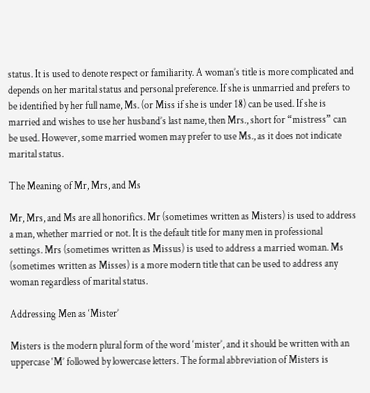status. It is used to denote respect or familiarity. A woman’s title is more complicated and depends on her marital status and personal preference. If she is unmarried and prefers to be identified by her full name, Ms. (or Miss if she is under 18) can be used. If she is married and wishes to use her husband’s last name, then Mrs., short for “mistress” can be used. However, some married women may prefer to use Ms., as it does not indicate marital status.

The Meaning of Mr, Mrs, and Ms

Mr, Mrs, and Ms are all honorifics. Mr (sometimes written as Misters) is used to address a man, whether married or not. It is the default title for many men in professional settings. Mrs (sometimes written as Missus) is used to address a married woman. Ms (sometimes written as Misses) is a more modern title that can be used to address any woman regardless of marital status.

Addressing Men as ‘Mister’

Misters is the modern plural form of the word ‘mister’, and it should be written with an uppercase ‘M’ followed by lowercase letters. The formal abbreviation of Misters is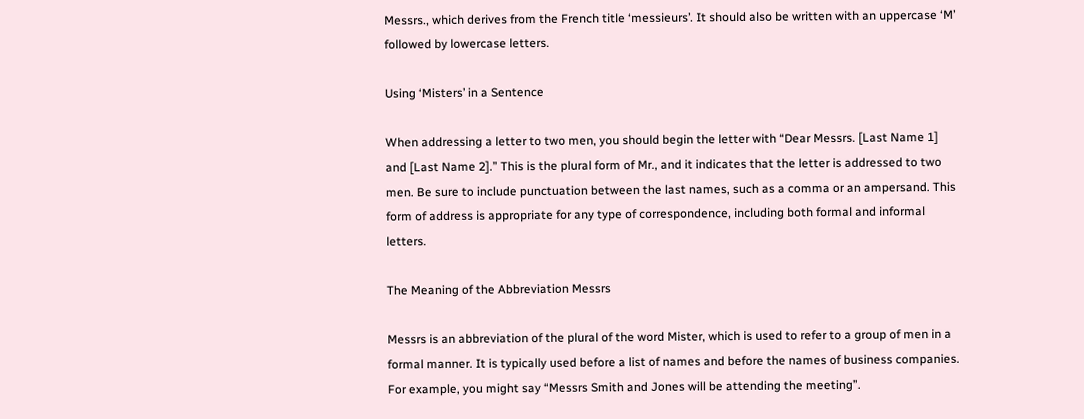Messrs., which derives from the French title ‘messieurs’. It should also be written with an uppercase ‘M’ followed by lowercase letters.

Using ‘Misters’ in a Sentence

When addressing a letter to two men, you should begin the letter with “Dear Messrs. [Last Name 1] and [Last Name 2].” This is the plural form of Mr., and it indicates that the letter is addressed to two men. Be sure to include punctuation between the last names, such as a comma or an ampersand. This form of address is appropriate for any type of correspondence, including both formal and informal letters.

The Meaning of the Abbreviation Messrs

Messrs is an abbreviation of the plural of the word Mister, which is used to refer to a group of men in a formal manner. It is typically used before a list of names and before the names of business companies. For example, you might say “Messrs Smith and Jones will be attending the meeting”.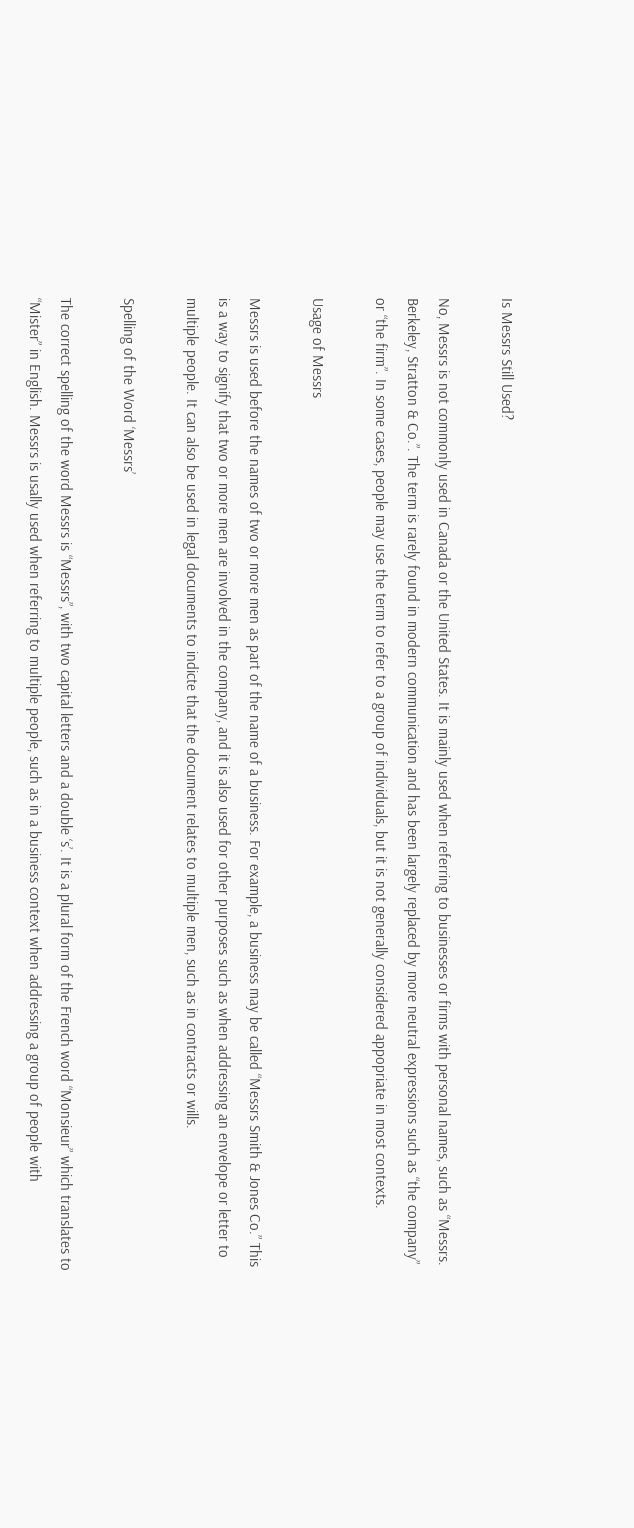Is Messrs Still Used?

No, Messrs is not commonly used in Canada or the United States. It is mainly used when referring to businesses or firms with personal names, such as “Messrs. Berkeley, Stratton & Co.”. The term is rarely found in modern communication and has been largely replaced by more neutral expressions such as “the company” or “the firm”. In some cases, people may use the term to refer to a group of individuals, but it is not generally considered appopriate in most contexts.

Usage of Messrs

Messrs is used before the names of two or more men as part of the name of a business. For example, a business may be called “Messrs Smith & Jones Co.” This is a way to signify that two or more men are involved in the company, and it is also used for other purposes such as when addressing an envelope or letter to multiple people. It can also be used in legal documents to indicte that the document relates to multiple men, such as in contracts or wills.

Spelling of the Word ‘Messrs’

The correct spelling of the word Messrs is “Messrs”, with two capital letters and a double ‘s’. It is a plural form of the French word “Monsieur” which translates to “Mister” in English. Messrs is usally used when referring to multiple people, such as in a business context when addressing a group of people with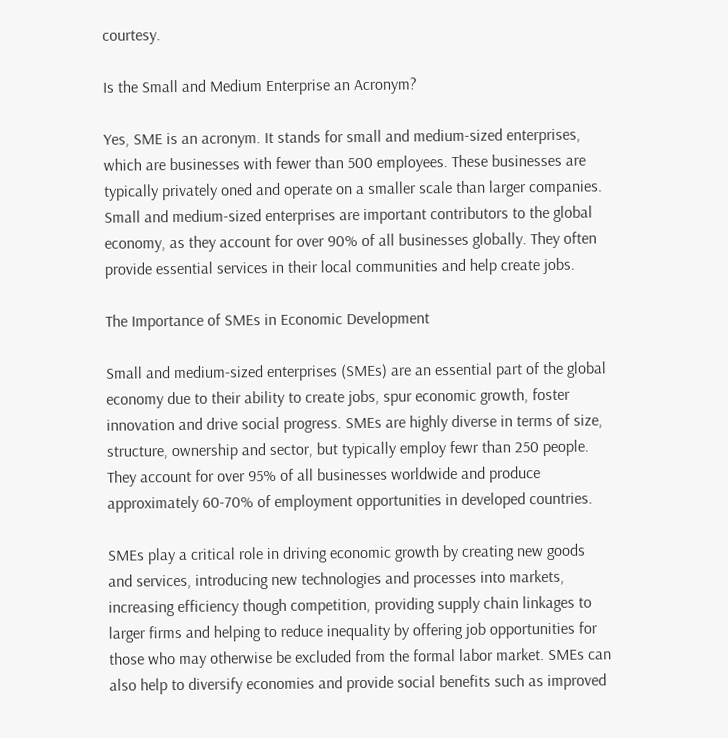courtesy.

Is the Small and Medium Enterprise an Acronym?

Yes, SME is an acronym. It stands for small and medium-sized enterprises, which are businesses with fewer than 500 employees. These businesses are typically privately oned and operate on a smaller scale than larger companies. Small and medium-sized enterprises are important contributors to the global economy, as they account for over 90% of all businesses globally. They often provide essential services in their local communities and help create jobs.

The Importance of SMEs in Economic Development

Small and medium-sized enterprises (SMEs) are an essential part of the global economy due to their ability to create jobs, spur economic growth, foster innovation and drive social progress. SMEs are highly diverse in terms of size, structure, ownership and sector, but typically employ fewr than 250 people. They account for over 95% of all businesses worldwide and produce approximately 60-70% of employment opportunities in developed countries.

SMEs play a critical role in driving economic growth by creating new goods and services, introducing new technologies and processes into markets, increasing efficiency though competition, providing supply chain linkages to larger firms and helping to reduce inequality by offering job opportunities for those who may otherwise be excluded from the formal labor market. SMEs can also help to diversify economies and provide social benefits such as improved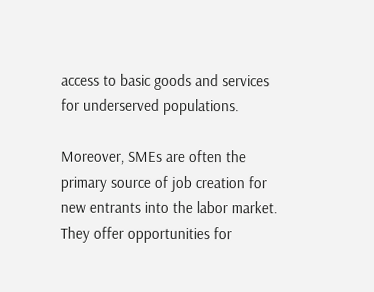access to basic goods and services for underserved populations.

Moreover, SMEs are often the primary source of job creation for new entrants into the labor market. They offer opportunities for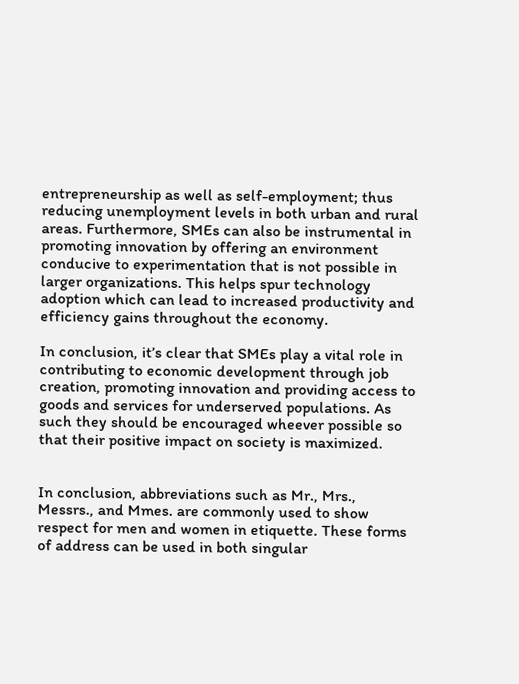entrepreneurship as well as self-employment; thus reducing unemployment levels in both urban and rural areas. Furthermore, SMEs can also be instrumental in promoting innovation by offering an environment conducive to experimentation that is not possible in larger organizations. This helps spur technology adoption which can lead to increased productivity and efficiency gains throughout the economy.

In conclusion, it’s clear that SMEs play a vital role in contributing to economic development through job creation, promoting innovation and providing access to goods and services for underserved populations. As such they should be encouraged wheever possible so that their positive impact on society is maximized.


In conclusion, abbreviations such as Mr., Mrs., Messrs., and Mmes. are commonly used to show respect for men and women in etiquette. These forms of address can be used in both singular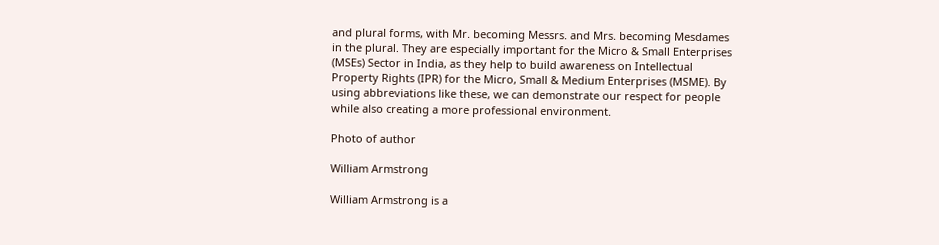and plural forms, with Mr. becoming Messrs. and Mrs. becoming Mesdames in the plural. They are especially important for the Micro & Small Enterprises (MSEs) Sector in India, as they help to build awareness on Intellectual Property Rights (IPR) for the Micro, Small & Medium Enterprises (MSME). By using abbreviations like these, we can demonstrate our respect for people while also creating a more professional environment.

Photo of author

William Armstrong

William Armstrong is a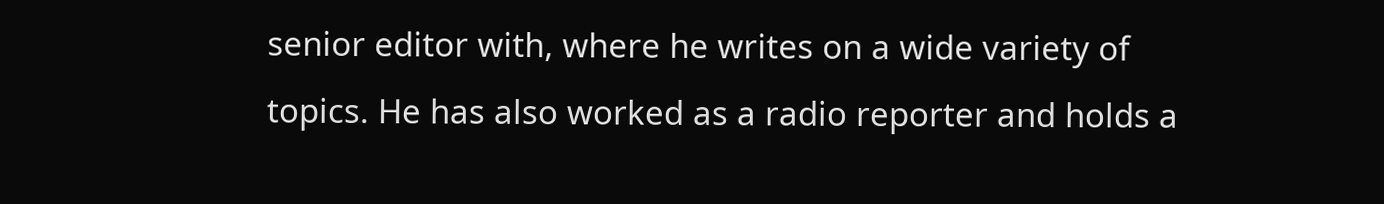senior editor with, where he writes on a wide variety of topics. He has also worked as a radio reporter and holds a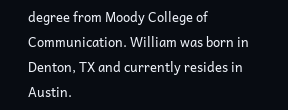degree from Moody College of Communication. William was born in Denton, TX and currently resides in Austin.